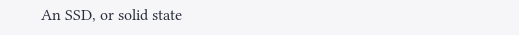An SSD, or solid state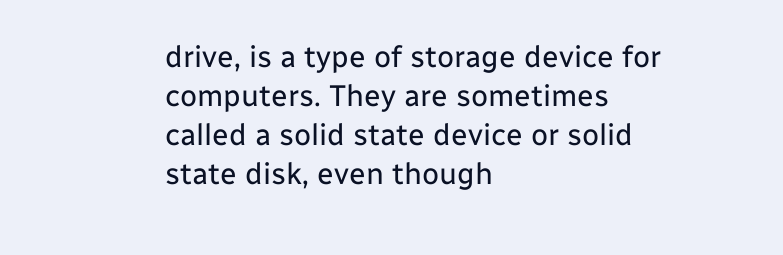drive, is a type of storage device for computers. They are sometimes called a solid state device or solid state disk, even though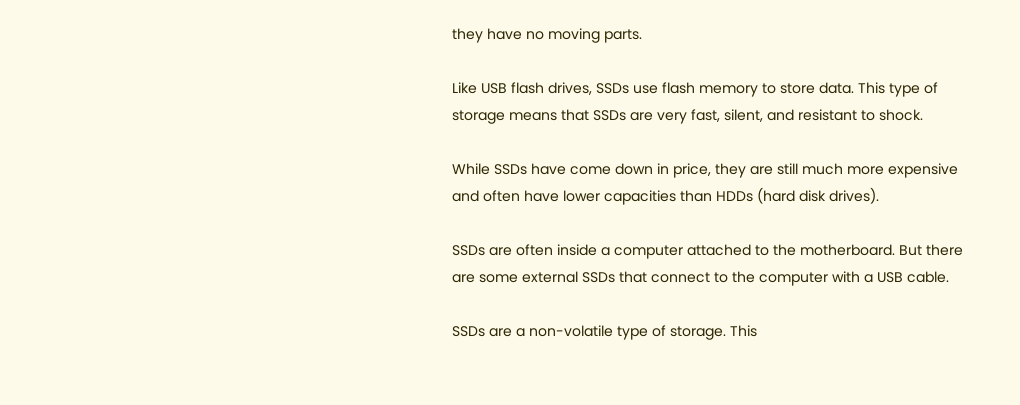they have no moving parts.

Like USB flash drives, SSDs use flash memory to store data. This type of storage means that SSDs are very fast, silent, and resistant to shock.

While SSDs have come down in price, they are still much more expensive and often have lower capacities than HDDs (hard disk drives).

SSDs are often inside a computer attached to the motherboard. But there are some external SSDs that connect to the computer with a USB cable.

SSDs are a non-volatile type of storage. This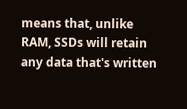means that, unlike RAM, SSDs will retain any data that's written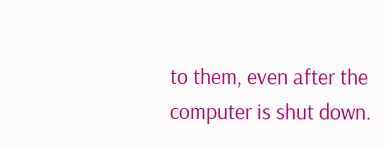to them, even after the computer is shut down.